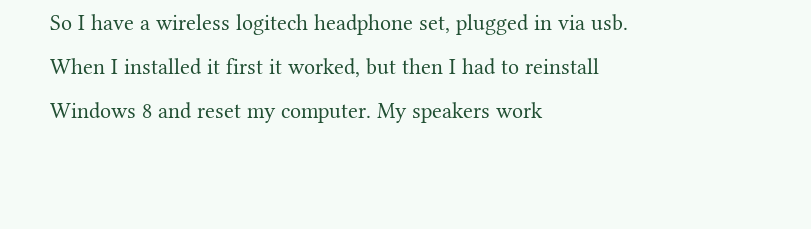So I have a wireless logitech headphone set, plugged in via usb. When I installed it first it worked, but then I had to reinstall Windows 8 and reset my computer. My speakers work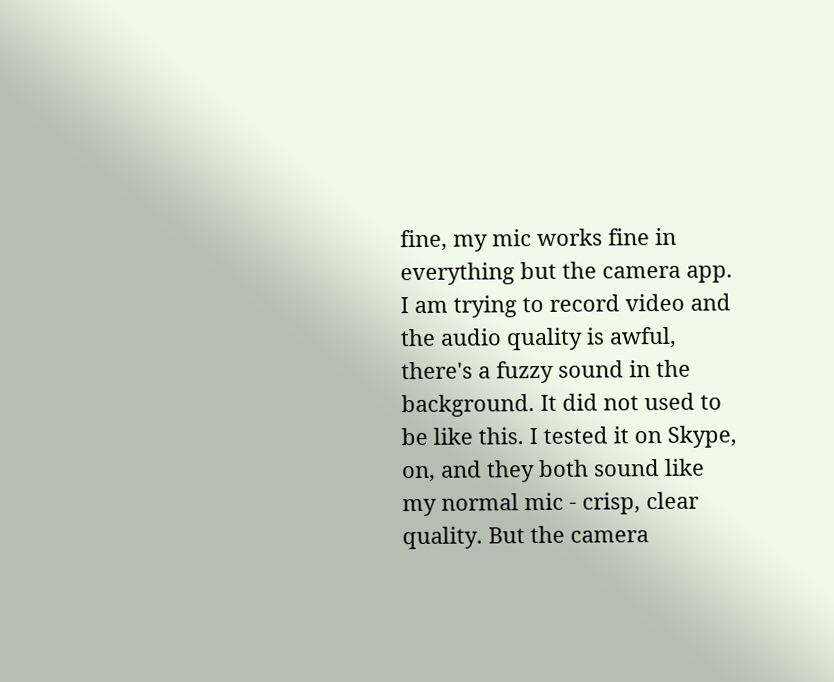fine, my mic works fine in everything but the camera app. I am trying to record video and the audio quality is awful, there's a fuzzy sound in the background. It did not used to be like this. I tested it on Skype, on, and they both sound like my normal mic - crisp, clear quality. But the camera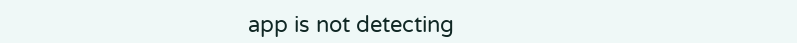app is not detecting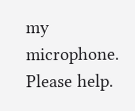my microphone. Please help.